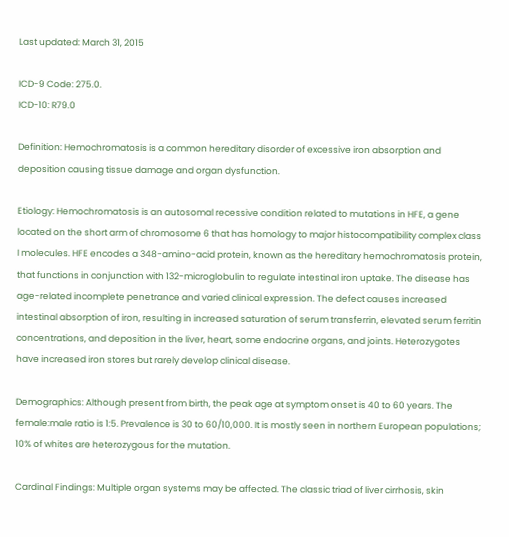Last updated: March 31, 2015

ICD-9 Code: 275.0.
ICD-10: R79.0

Definition: Hemochromatosis is a common hereditary disorder of excessive iron absorption and deposition causing tissue damage and organ dysfunction.

Etiology: Hemochromatosis is an autosomal recessive condition related to mutations in HFE, a gene located on the short arm of chromosome 6 that has homology to major histocompatibility complex class I molecules. HFE encodes a 348-amino-acid protein, known as the hereditary hemochromatosis protein, that functions in conjunction with 132-microglobulin to regulate intestinal iron uptake. The disease has age-related incomplete penetrance and varied clinical expression. The defect causes increased intestinal absorption of iron, resulting in increased saturation of serum transferrin, elevated serum ferritin concentrations, and deposition in the liver, heart, some endocrine organs, and joints. Heterozygotes have increased iron stores but rarely develop clinical disease.

Demographics: Although present from birth, the peak age at symptom onset is 40 to 60 years. The female:male ratio is 1:5. Prevalence is 30 to 60/10,000. It is mostly seen in northern European populations; 10% of whites are heterozygous for the mutation.

Cardinal Findings: Multiple organ systems may be affected. The classic triad of liver cirrhosis, skin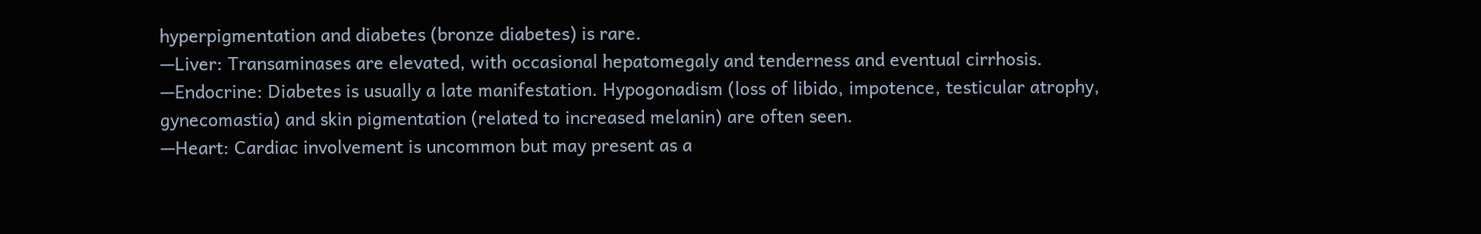hyperpigmentation and diabetes (bronze diabetes) is rare.
—Liver: Transaminases are elevated, with occasional hepatomegaly and tenderness and eventual cirrhosis.
—Endocrine: Diabetes is usually a late manifestation. Hypogonadism (loss of libido, impotence, testicular atrophy, gynecomastia) and skin pigmentation (related to increased melanin) are often seen.
—Heart: Cardiac involvement is uncommon but may present as a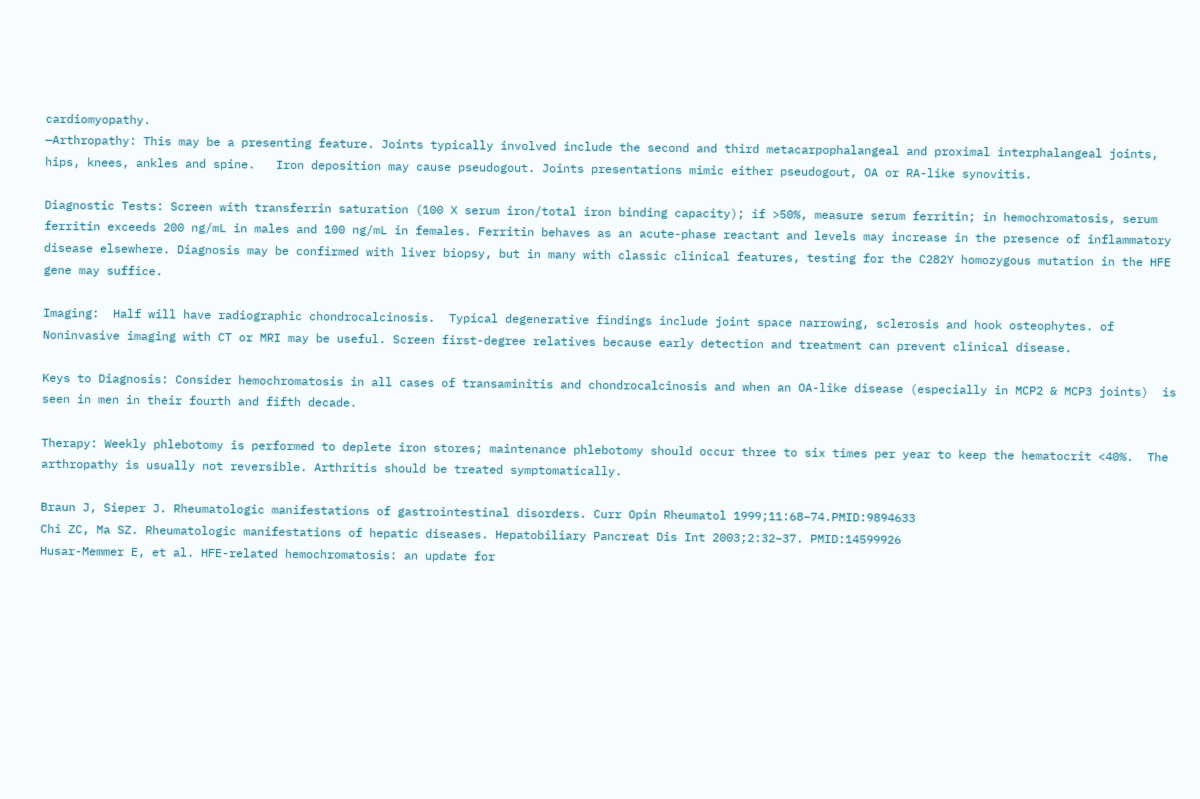cardiomyopathy.
—Arthropathy: This may be a presenting feature. Joints typically involved include the second and third metacarpophalangeal and proximal interphalangeal joints, hips, knees, ankles and spine.   Iron deposition may cause pseudogout. Joints presentations mimic either pseudogout, OA or RA-like synovitis.

Diagnostic Tests: Screen with transferrin saturation (100 X serum iron/total iron binding capacity); if >50%, measure serum ferritin; in hemochromatosis, serum ferritin exceeds 200 ng/mL in males and 100 ng/mL in females. Ferritin behaves as an acute-phase reactant and levels may increase in the presence of inflammatory disease elsewhere. Diagnosis may be confirmed with liver biopsy, but in many with classic clinical features, testing for the C282Y homozygous mutation in the HFE gene may suffice.

Imaging:  Half will have radiographic chondrocalcinosis.  Typical degenerative findings include joint space narrowing, sclerosis and hook osteophytes. of Noninvasive imaging with CT or MRI may be useful. Screen first-degree relatives because early detection and treatment can prevent clinical disease.

Keys to Diagnosis: Consider hemochromatosis in all cases of transaminitis and chondrocalcinosis and when an OA-like disease (especially in MCP2 & MCP3 joints)  is seen in men in their fourth and fifth decade.

Therapy: Weekly phlebotomy is performed to deplete iron stores; maintenance phlebotomy should occur three to six times per year to keep the hematocrit <40%.  The arthropathy is usually not reversible. Arthritis should be treated symptomatically.

Braun J, Sieper J. Rheumatologic manifestations of gastrointestinal disorders. Curr Opin Rheumatol 1999;11:68–74.PMID:9894633
Chi ZC, Ma SZ. Rheumatologic manifestations of hepatic diseases. Hepatobiliary Pancreat Dis Int 2003;2:32–37. PMID:14599926
Husar-Memmer E, et al. HFE-related hemochromatosis: an update for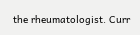the rheumatologist. Curr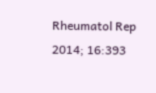Rheumatol Rep 2014; 16:393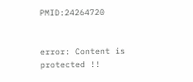PMID:24264720


error: Content is protected !!